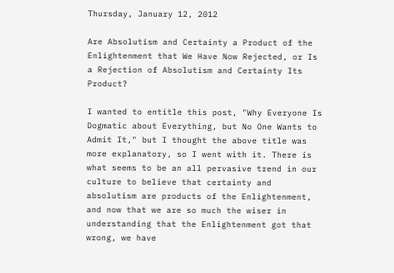Thursday, January 12, 2012

Are Absolutism and Certainty a Product of the Enlightenment that We Have Now Rejected, or Is a Rejection of Absolutism and Certainty Its Product?

I wanted to entitle this post, "Why Everyone Is Dogmatic about Everything, but No One Wants to Admit It," but I thought the above title was more explanatory, so I went with it. There is what seems to be an all pervasive trend in our culture to believe that certainty and absolutism are products of the Enlightenment, and now that we are so much the wiser in understanding that the Enlightenment got that wrong, we have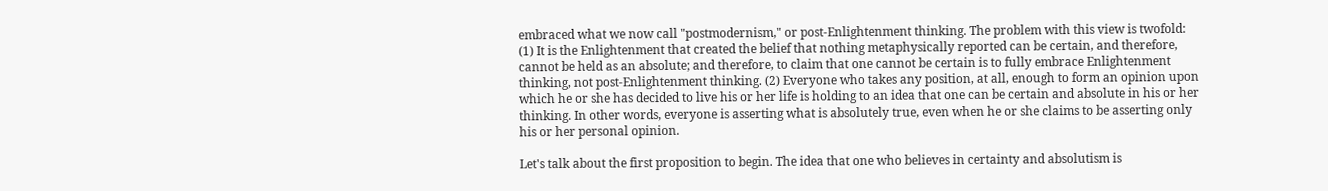embraced what we now call "postmodernism," or post-Enlightenment thinking. The problem with this view is twofold: (1) It is the Enlightenment that created the belief that nothing metaphysically reported can be certain, and therefore, cannot be held as an absolute; and therefore, to claim that one cannot be certain is to fully embrace Enlightenment thinking, not post-Enlightenment thinking. (2) Everyone who takes any position, at all, enough to form an opinion upon which he or she has decided to live his or her life is holding to an idea that one can be certain and absolute in his or her thinking. In other words, everyone is asserting what is absolutely true, even when he or she claims to be asserting only his or her personal opinion.

Let's talk about the first proposition to begin. The idea that one who believes in certainty and absolutism is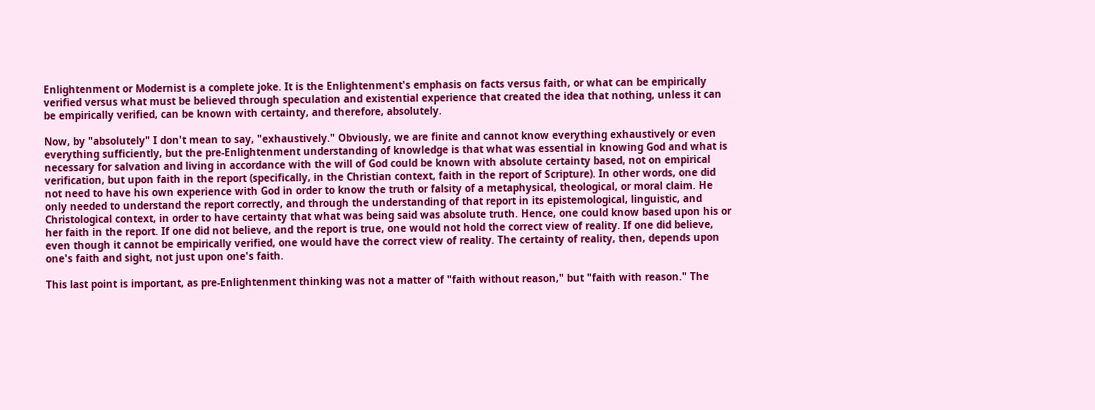Enlightenment or Modernist is a complete joke. It is the Enlightenment's emphasis on facts versus faith, or what can be empirically verified versus what must be believed through speculation and existential experience that created the idea that nothing, unless it can be empirically verified, can be known with certainty, and therefore, absolutely.

Now, by "absolutely" I don't mean to say, "exhaustively." Obviously, we are finite and cannot know everything exhaustively or even everything sufficiently, but the pre-Enlightenment understanding of knowledge is that what was essential in knowing God and what is necessary for salvation and living in accordance with the will of God could be known with absolute certainty based, not on empirical verification, but upon faith in the report (specifically, in the Christian context, faith in the report of Scripture). In other words, one did not need to have his own experience with God in order to know the truth or falsity of a metaphysical, theological, or moral claim. He only needed to understand the report correctly, and through the understanding of that report in its epistemological, linguistic, and Christological context, in order to have certainty that what was being said was absolute truth. Hence, one could know based upon his or her faith in the report. If one did not believe, and the report is true, one would not hold the correct view of reality. If one did believe, even though it cannot be empirically verified, one would have the correct view of reality. The certainty of reality, then, depends upon one's faith and sight, not just upon one's faith.

This last point is important, as pre-Enlightenment thinking was not a matter of "faith without reason," but "faith with reason." The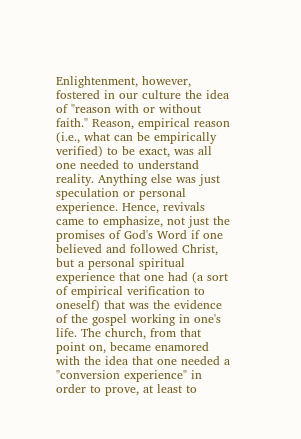Enlightenment, however, fostered in our culture the idea of "reason with or without faith." Reason, empirical reason (i.e., what can be empirically verified) to be exact, was all one needed to understand reality. Anything else was just speculation or personal experience. Hence, revivals came to emphasize, not just the promises of God's Word if one believed and followed Christ, but a personal spiritual experience that one had (a sort of empirical verification to oneself) that was the evidence of the gospel working in one's life. The church, from that point on, became enamored with the idea that one needed a "conversion experience" in order to prove, at least to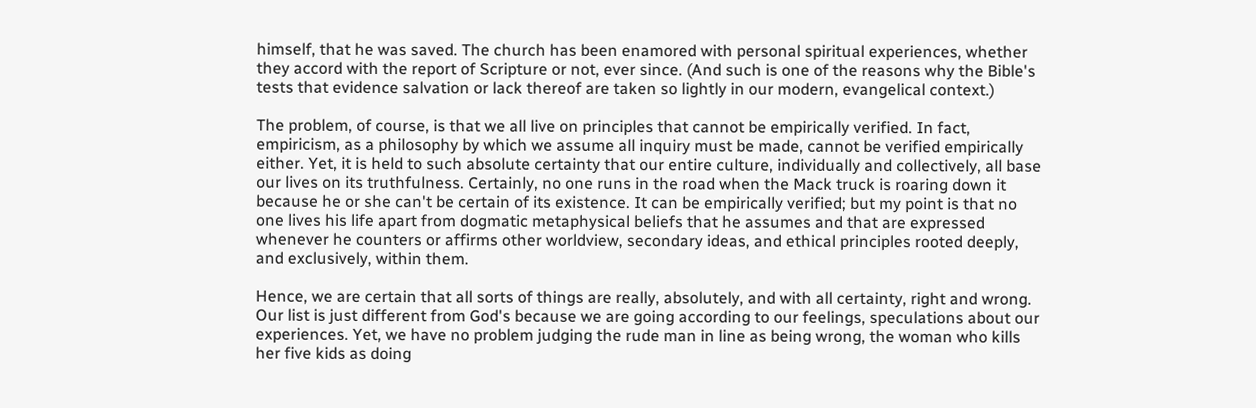himself, that he was saved. The church has been enamored with personal spiritual experiences, whether they accord with the report of Scripture or not, ever since. (And such is one of the reasons why the Bible's tests that evidence salvation or lack thereof are taken so lightly in our modern, evangelical context.)

The problem, of course, is that we all live on principles that cannot be empirically verified. In fact, empiricism, as a philosophy by which we assume all inquiry must be made, cannot be verified empirically either. Yet, it is held to such absolute certainty that our entire culture, individually and collectively, all base our lives on its truthfulness. Certainly, no one runs in the road when the Mack truck is roaring down it because he or she can't be certain of its existence. It can be empirically verified; but my point is that no one lives his life apart from dogmatic metaphysical beliefs that he assumes and that are expressed whenever he counters or affirms other worldview, secondary ideas, and ethical principles rooted deeply, and exclusively, within them.

Hence, we are certain that all sorts of things are really, absolutely, and with all certainty, right and wrong. Our list is just different from God's because we are going according to our feelings, speculations about our experiences. Yet, we have no problem judging the rude man in line as being wrong, the woman who kills her five kids as doing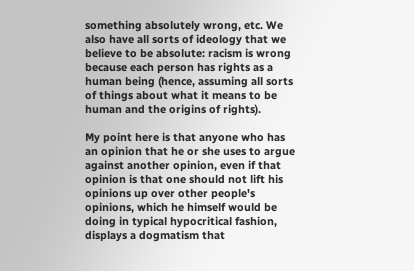something absolutely wrong, etc. We also have all sorts of ideology that we believe to be absolute: racism is wrong because each person has rights as a human being (hence, assuming all sorts of things about what it means to be human and the origins of rights).

My point here is that anyone who has an opinion that he or she uses to argue against another opinion, even if that opinion is that one should not lift his opinions up over other people's opinions, which he himself would be doing in typical hypocritical fashion, displays a dogmatism that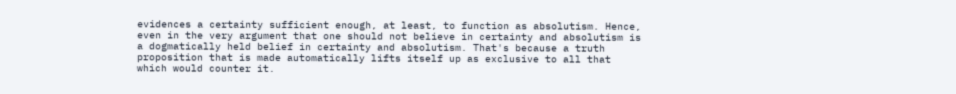evidences a certainty sufficient enough, at least, to function as absolutism. Hence, even in the very argument that one should not believe in certainty and absolutism is a dogmatically held belief in certainty and absolutism. That's because a truth proposition that is made automatically lifts itself up as exclusive to all that which would counter it.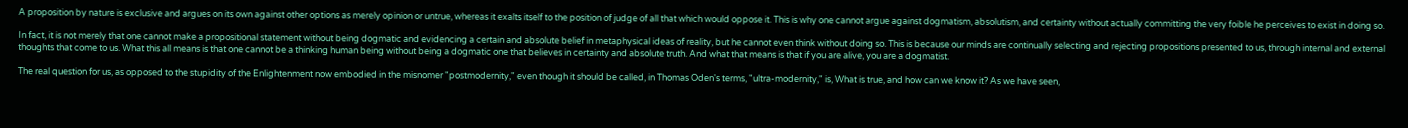A proposition by nature is exclusive and argues on its own against other options as merely opinion or untrue, whereas it exalts itself to the position of judge of all that which would oppose it. This is why one cannot argue against dogmatism, absolutism, and certainty without actually committing the very foible he perceives to exist in doing so.

In fact, it is not merely that one cannot make a propositional statement without being dogmatic and evidencing a certain and absolute belief in metaphysical ideas of reality, but he cannot even think without doing so. This is because our minds are continually selecting and rejecting propositions presented to us, through internal and external thoughts that come to us. What this all means is that one cannot be a thinking human being without being a dogmatic one that believes in certainty and absolute truth. And what that means is that if you are alive, you are a dogmatist.

The real question for us, as opposed to the stupidity of the Enlightenment now embodied in the misnomer "postmodernity," even though it should be called, in Thomas Oden's terms, "ultra-modernity," is, What is true, and how can we know it? As we have seen,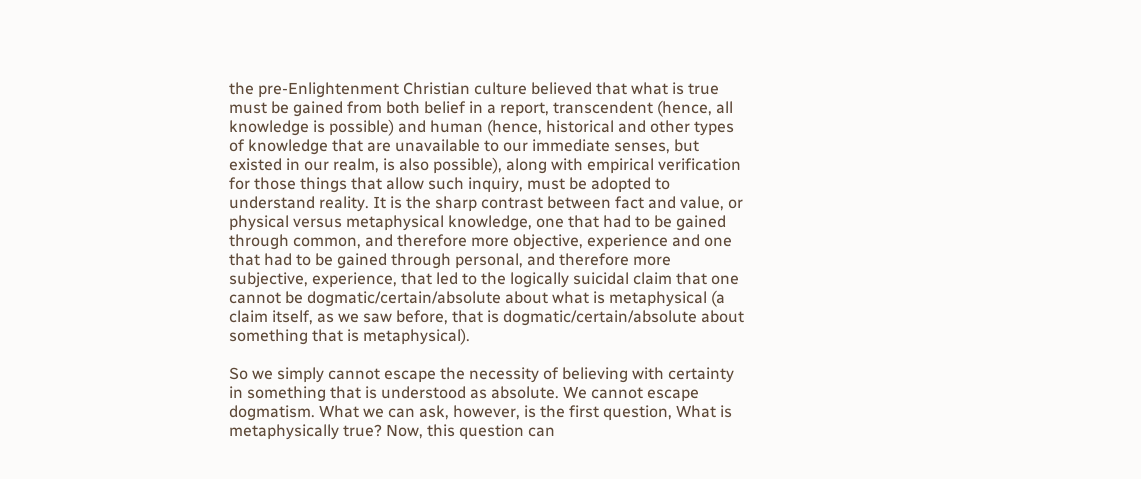the pre-Enlightenment Christian culture believed that what is true must be gained from both belief in a report, transcendent (hence, all knowledge is possible) and human (hence, historical and other types of knowledge that are unavailable to our immediate senses, but existed in our realm, is also possible), along with empirical verification for those things that allow such inquiry, must be adopted to understand reality. It is the sharp contrast between fact and value, or physical versus metaphysical knowledge, one that had to be gained through common, and therefore more objective, experience and one that had to be gained through personal, and therefore more subjective, experience, that led to the logically suicidal claim that one cannot be dogmatic/certain/absolute about what is metaphysical (a claim itself, as we saw before, that is dogmatic/certain/absolute about something that is metaphysical).

So we simply cannot escape the necessity of believing with certainty in something that is understood as absolute. We cannot escape dogmatism. What we can ask, however, is the first question, What is metaphysically true? Now, this question can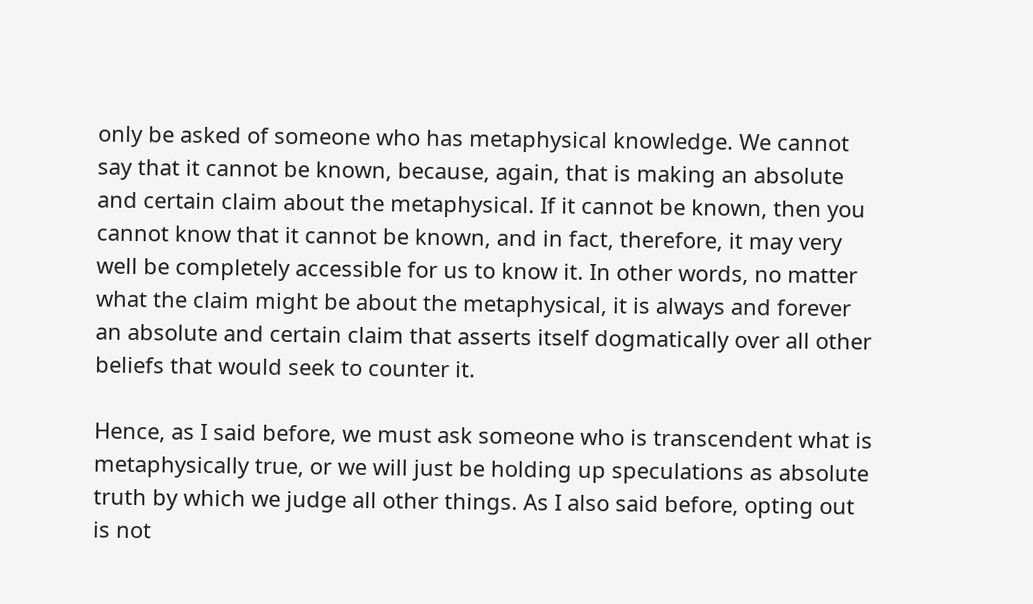only be asked of someone who has metaphysical knowledge. We cannot say that it cannot be known, because, again, that is making an absolute and certain claim about the metaphysical. If it cannot be known, then you cannot know that it cannot be known, and in fact, therefore, it may very well be completely accessible for us to know it. In other words, no matter what the claim might be about the metaphysical, it is always and forever an absolute and certain claim that asserts itself dogmatically over all other beliefs that would seek to counter it.

Hence, as I said before, we must ask someone who is transcendent what is metaphysically true, or we will just be holding up speculations as absolute truth by which we judge all other things. As I also said before, opting out is not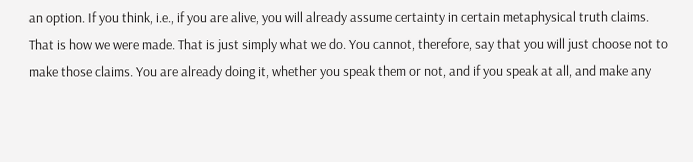an option. If you think, i.e., if you are alive, you will already assume certainty in certain metaphysical truth claims. That is how we were made. That is just simply what we do. You cannot, therefore, say that you will just choose not to make those claims. You are already doing it, whether you speak them or not, and if you speak at all, and make any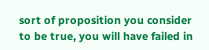sort of proposition you consider to be true, you will have failed in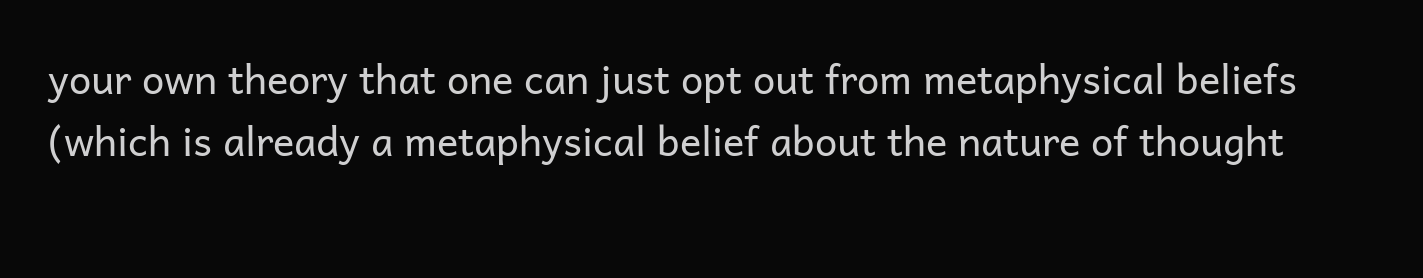your own theory that one can just opt out from metaphysical beliefs (which is already a metaphysical belief about the nature of thought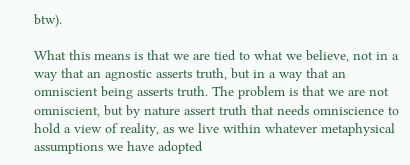btw).

What this means is that we are tied to what we believe, not in a way that an agnostic asserts truth, but in a way that an omniscient being asserts truth. The problem is that we are not omniscient, but by nature assert truth that needs omniscience to hold a view of reality, as we live within whatever metaphysical assumptions we have adopted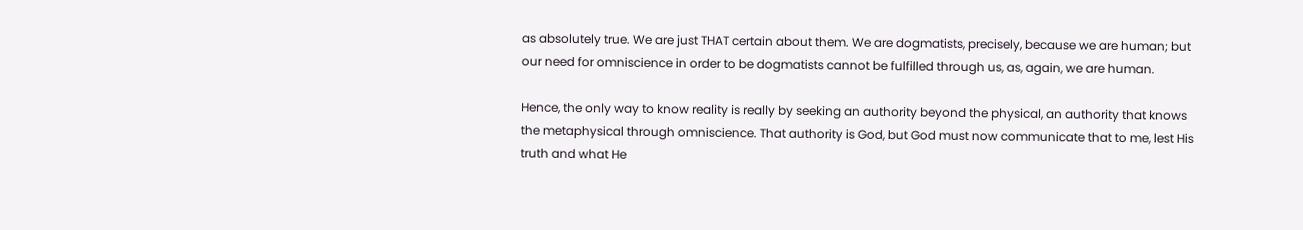as absolutely true. We are just THAT certain about them. We are dogmatists, precisely, because we are human; but our need for omniscience in order to be dogmatists cannot be fulfilled through us, as, again, we are human.

Hence, the only way to know reality is really by seeking an authority beyond the physical, an authority that knows the metaphysical through omniscience. That authority is God, but God must now communicate that to me, lest His truth and what He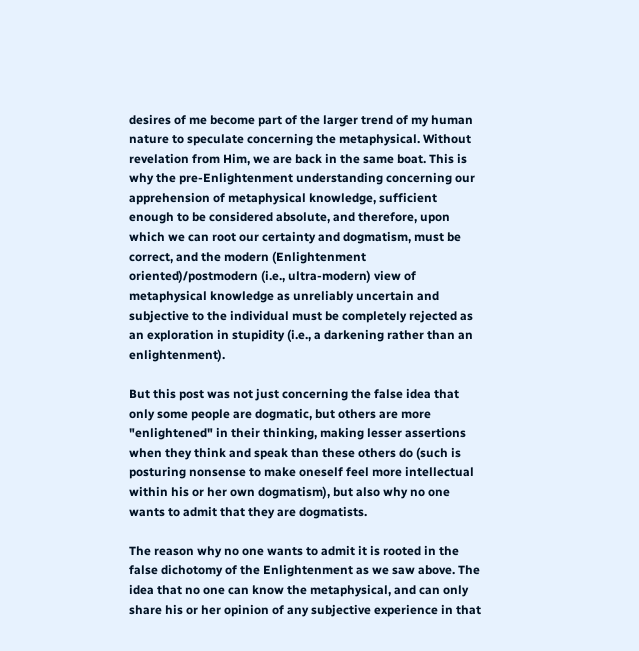desires of me become part of the larger trend of my human nature to speculate concerning the metaphysical. Without revelation from Him, we are back in the same boat. This is why the pre-Enlightenment understanding concerning our apprehension of metaphysical knowledge, sufficient enough to be considered absolute, and therefore, upon which we can root our certainty and dogmatism, must be correct, and the modern (Enlightenment oriented)/postmodern (i.e., ultra-modern) view of metaphysical knowledge as unreliably uncertain and subjective to the individual must be completely rejected as an exploration in stupidity (i.e., a darkening rather than an enlightenment).

But this post was not just concerning the false idea that only some people are dogmatic, but others are more "enlightened" in their thinking, making lesser assertions when they think and speak than these others do (such is posturing nonsense to make oneself feel more intellectual within his or her own dogmatism), but also why no one wants to admit that they are dogmatists.

The reason why no one wants to admit it is rooted in the false dichotomy of the Enlightenment as we saw above. The idea that no one can know the metaphysical, and can only share his or her opinion of any subjective experience in that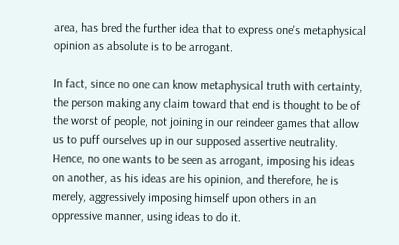area, has bred the further idea that to express one's metaphysical opinion as absolute is to be arrogant.

In fact, since no one can know metaphysical truth with certainty, the person making any claim toward that end is thought to be of the worst of people, not joining in our reindeer games that allow us to puff ourselves up in our supposed assertive neutrality. Hence, no one wants to be seen as arrogant, imposing his ideas on another, as his ideas are his opinion, and therefore, he is merely, aggressively imposing himself upon others in an oppressive manner, using ideas to do it.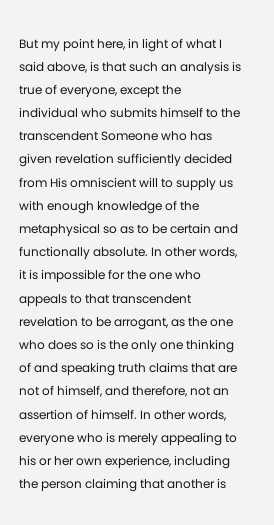But my point here, in light of what I said above, is that such an analysis is true of everyone, except the individual who submits himself to the transcendent Someone who has given revelation sufficiently decided from His omniscient will to supply us with enough knowledge of the metaphysical so as to be certain and functionally absolute. In other words, it is impossible for the one who appeals to that transcendent revelation to be arrogant, as the one who does so is the only one thinking of and speaking truth claims that are not of himself, and therefore, not an assertion of himself. In other words, everyone who is merely appealing to his or her own experience, including the person claiming that another is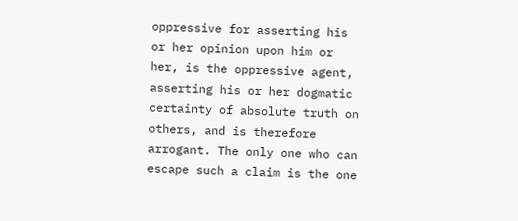oppressive for asserting his or her opinion upon him or her, is the oppressive agent, asserting his or her dogmatic certainty of absolute truth on others, and is therefore arrogant. The only one who can escape such a claim is the one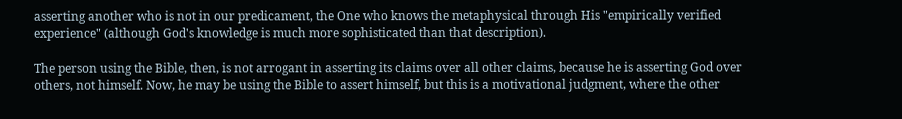asserting another who is not in our predicament, the One who knows the metaphysical through His "empirically verified experience" (although God's knowledge is much more sophisticated than that description).

The person using the Bible, then, is not arrogant in asserting its claims over all other claims, because he is asserting God over others, not himself. Now, he may be using the Bible to assert himself, but this is a motivational judgment, where the other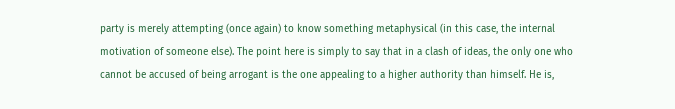party is merely attempting (once again) to know something metaphysical (in this case, the internal motivation of someone else). The point here is simply to say that in a clash of ideas, the only one who cannot be accused of being arrogant is the one appealing to a higher authority than himself. He is,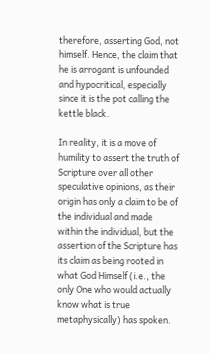therefore, asserting God, not himself. Hence, the claim that he is arrogant is unfounded and hypocritical, especially since it is the pot calling the kettle black.

In reality, it is a move of humility to assert the truth of Scripture over all other speculative opinions, as their origin has only a claim to be of the individual and made within the individual, but the assertion of the Scripture has its claim as being rooted in what God Himself (i.e., the only One who would actually know what is true metaphysically) has spoken.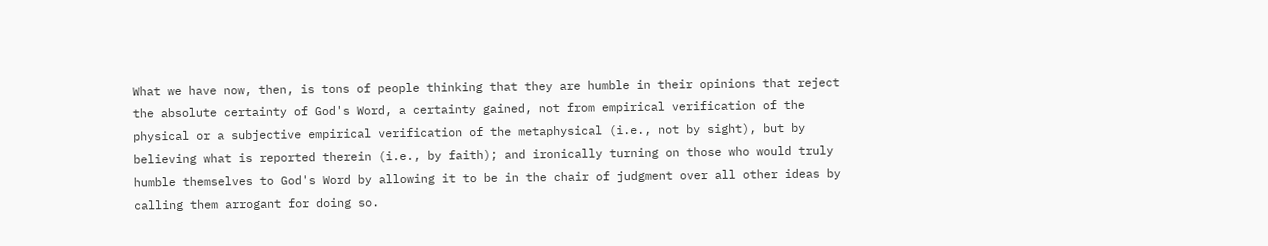What we have now, then, is tons of people thinking that they are humble in their opinions that reject the absolute certainty of God's Word, a certainty gained, not from empirical verification of the physical or a subjective empirical verification of the metaphysical (i.e., not by sight), but by believing what is reported therein (i.e., by faith); and ironically turning on those who would truly humble themselves to God's Word by allowing it to be in the chair of judgment over all other ideas by calling them arrogant for doing so.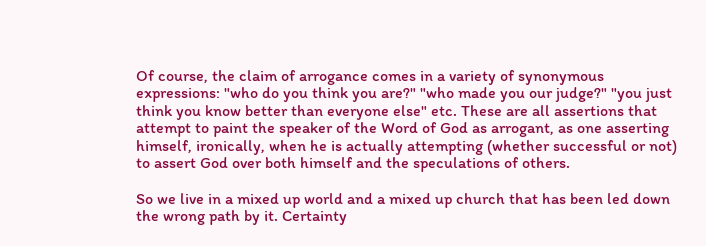Of course, the claim of arrogance comes in a variety of synonymous expressions: "who do you think you are?" "who made you our judge?" "you just think you know better than everyone else" etc. These are all assertions that attempt to paint the speaker of the Word of God as arrogant, as one asserting himself, ironically, when he is actually attempting (whether successful or not) to assert God over both himself and the speculations of others.

So we live in a mixed up world and a mixed up church that has been led down the wrong path by it. Certainty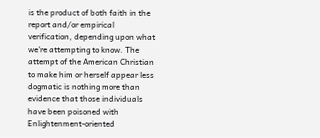is the product of both faith in the report and/or empirical verification, depending upon what we're attempting to know. The attempt of the American Christian to make him or herself appear less dogmatic is nothing more than evidence that those individuals have been poisoned with Enlightenment-oriented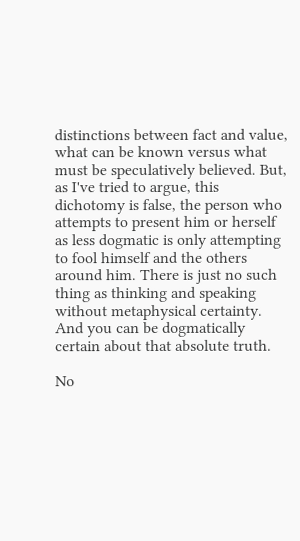distinctions between fact and value, what can be known versus what must be speculatively believed. But, as I've tried to argue, this dichotomy is false, the person who attempts to present him or herself as less dogmatic is only attempting to fool himself and the others around him. There is just no such thing as thinking and speaking without metaphysical certainty. And you can be dogmatically certain about that absolute truth.

No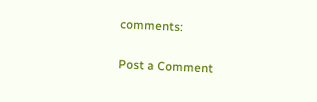comments:

Post a Comment